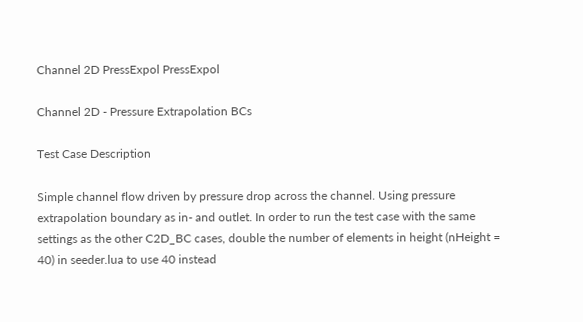Channel 2D PressExpol PressExpol

Channel 2D - Pressure Extrapolation BCs

Test Case Description

Simple channel flow driven by pressure drop across the channel. Using pressure extrapolation boundary as in- and outlet. In order to run the test case with the same settings as the other C2D_BC cases, double the number of elements in height (nHeight = 40) in seeder.lua to use 40 instead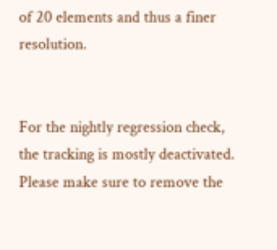of 20 elements and thus a finer resolution.


For the nightly regression check, the tracking is mostly deactivated. Please make sure to remove the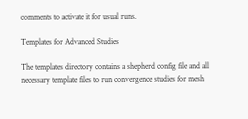comments to activate it for usual runs.

Templates for Advanced Studies

The templates directory contains a shepherd config file and all necessary template files to run convergence studies for mesh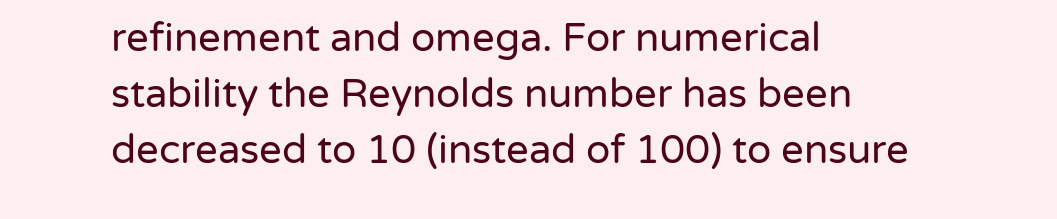refinement and omega. For numerical stability the Reynolds number has been decreased to 10 (instead of 100) to ensure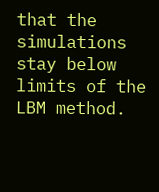that the simulations stay below limits of the LBM method.